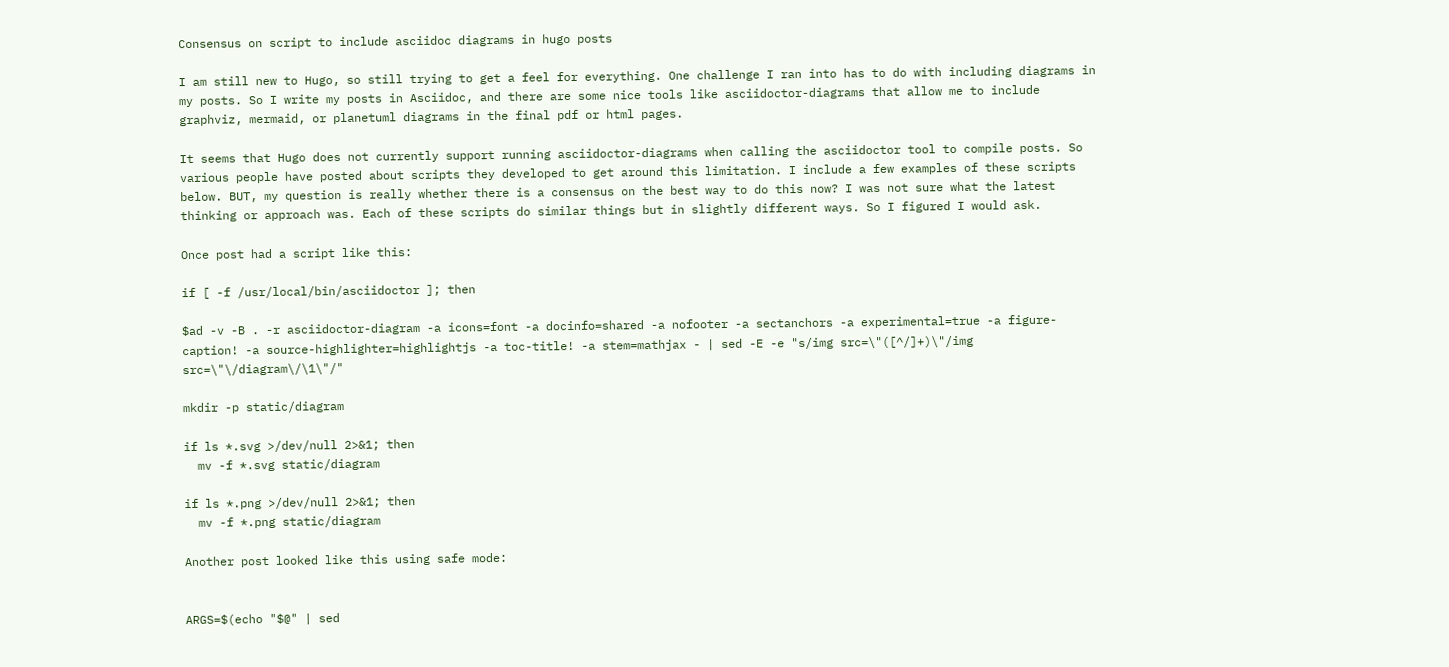Consensus on script to include asciidoc diagrams in hugo posts

I am still new to Hugo, so still trying to get a feel for everything. One challenge I ran into has to do with including diagrams in my posts. So I write my posts in Asciidoc, and there are some nice tools like asciidoctor-diagrams that allow me to include graphviz, mermaid, or planetuml diagrams in the final pdf or html pages.

It seems that Hugo does not currently support running asciidoctor-diagrams when calling the asciidoctor tool to compile posts. So various people have posted about scripts they developed to get around this limitation. I include a few examples of these scripts below. BUT, my question is really whether there is a consensus on the best way to do this now? I was not sure what the latest thinking or approach was. Each of these scripts do similar things but in slightly different ways. So I figured I would ask.

Once post had a script like this:

if [ -f /usr/local/bin/asciidoctor ]; then

$ad -v -B . -r asciidoctor-diagram -a icons=font -a docinfo=shared -a nofooter -a sectanchors -a experimental=true -a figure-caption! -a source-highlighter=highlightjs -a toc-title! -a stem=mathjax - | sed -E -e "s/img src=\"([^/]+)\"/img src=\"\/diagram\/\1\"/"

mkdir -p static/diagram

if ls *.svg >/dev/null 2>&1; then
  mv -f *.svg static/diagram

if ls *.png >/dev/null 2>&1; then
  mv -f *.png static/diagram

Another post looked like this using safe mode:


ARGS=$(echo "$@" | sed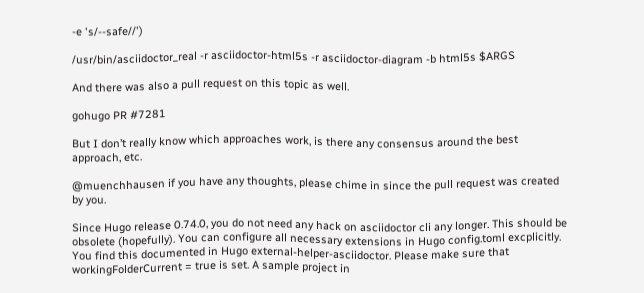-e 's/--safe//')

/usr/bin/asciidoctor_real -r asciidoctor-html5s -r asciidoctor-diagram -b html5s $ARGS

And there was also a pull request on this topic as well.

gohugo PR #7281

But I don’t really know which approaches work, is there any consensus around the best approach, etc.

@muenchhausen if you have any thoughts, please chime in since the pull request was created by you.

Since Hugo release 0.74.0, you do not need any hack on asciidoctor cli any longer. This should be obsolete (hopefully). You can configure all necessary extensions in Hugo config.toml excplicitly. You find this documented in Hugo external-helper-asciidoctor. Please make sure that workingFolderCurrent = true is set. A sample project in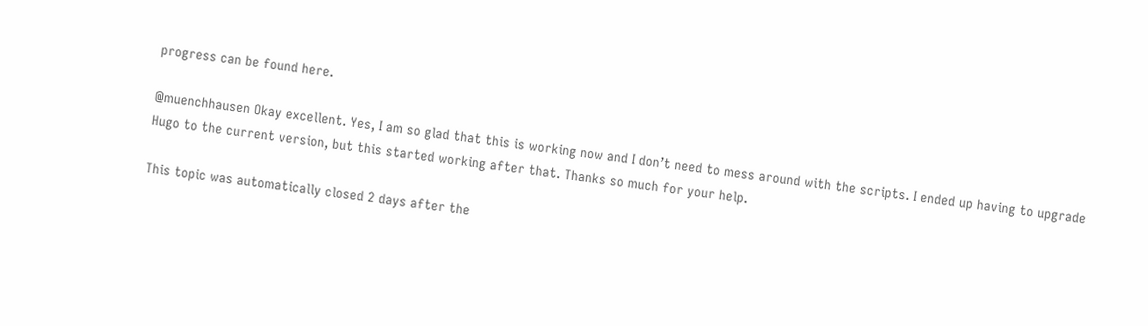progress can be found here.

@muenchhausen Okay excellent. Yes, I am so glad that this is working now and I don’t need to mess around with the scripts. I ended up having to upgrade Hugo to the current version, but this started working after that. Thanks so much for your help.

This topic was automatically closed 2 days after the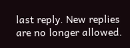last reply. New replies are no longer allowed.